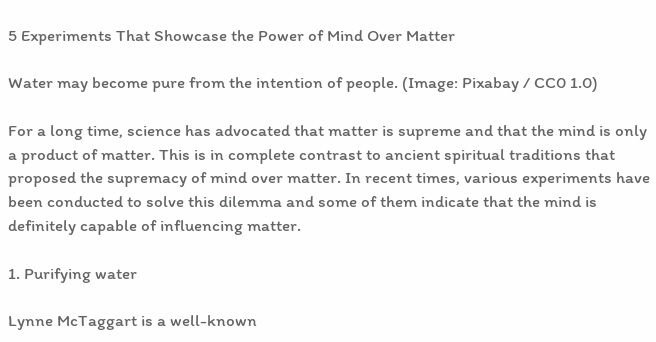5 Experiments That Showcase the Power of Mind Over Matter

Water may become pure from the intention of people. (Image: Pixabay / CC0 1.0)

For a long time, science has advocated that matter is supreme and that the mind is only a product of matter. This is in complete contrast to ancient spiritual traditions that proposed the supremacy of mind over matter. In recent times, various experiments have been conducted to solve this dilemma and some of them indicate that the mind is definitely capable of influencing matter.

1. Purifying water

Lynne McTaggart is a well-known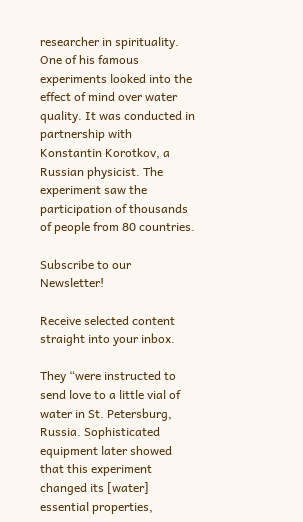researcher in spirituality. One of his famous experiments looked into the effect of mind over water quality. It was conducted in partnership with Konstantin Korotkov, a Russian physicist. The experiment saw the participation of thousands of people from 80 countries.

Subscribe to our Newsletter!

Receive selected content straight into your inbox.

They “were instructed to send love to a little vial of water in St. Petersburg, Russia. Sophisticated equipment later showed that this experiment changed its [water] essential properties,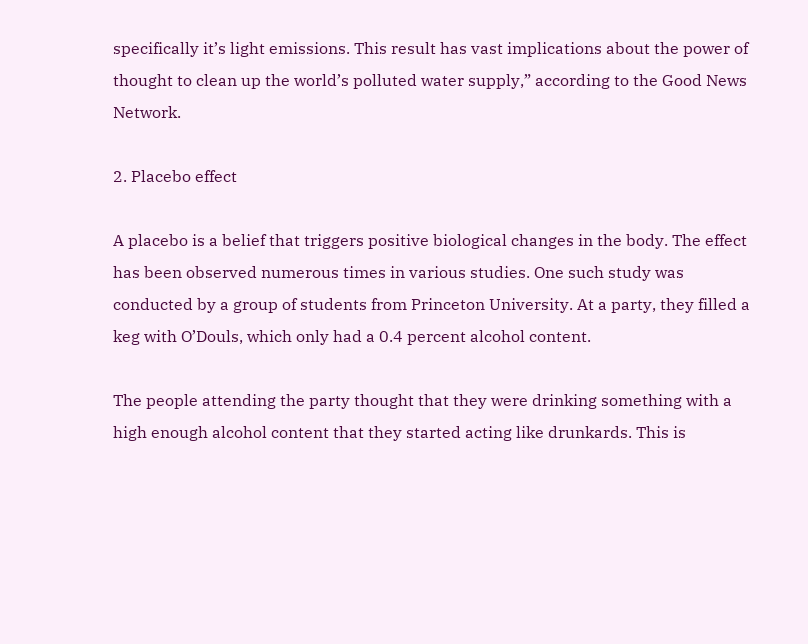specifically it’s light emissions. This result has vast implications about the power of thought to clean up the world’s polluted water supply,” according to the Good News Network.

2. Placebo effect

A placebo is a belief that triggers positive biological changes in the body. The effect has been observed numerous times in various studies. One such study was conducted by a group of students from Princeton University. At a party, they filled a keg with O’Douls, which only had a 0.4 percent alcohol content.

The people attending the party thought that they were drinking something with a high enough alcohol content that they started acting like drunkards. This is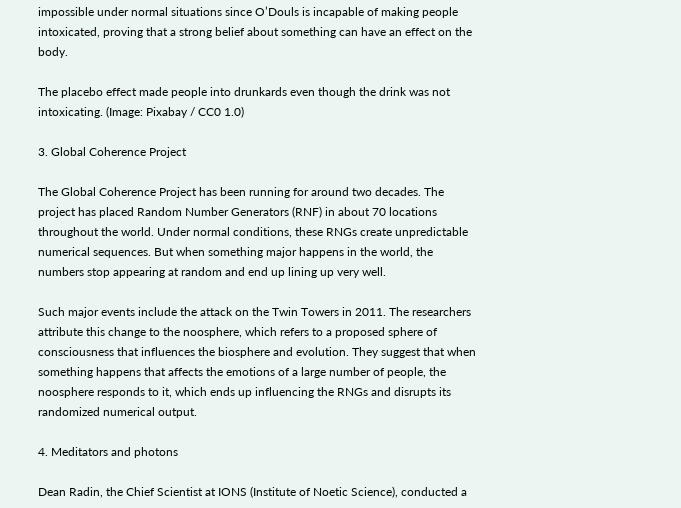impossible under normal situations since O’Douls is incapable of making people intoxicated, proving that a strong belief about something can have an effect on the body.

The placebo effect made people into drunkards even though the drink was not intoxicating. (Image: Pixabay / CC0 1.0)

3. Global Coherence Project

The Global Coherence Project has been running for around two decades. The project has placed Random Number Generators (RNF) in about 70 locations throughout the world. Under normal conditions, these RNGs create unpredictable numerical sequences. But when something major happens in the world, the numbers stop appearing at random and end up lining up very well.

Such major events include the attack on the Twin Towers in 2011. The researchers attribute this change to the noosphere, which refers to a proposed sphere of consciousness that influences the biosphere and evolution. They suggest that when something happens that affects the emotions of a large number of people, the noosphere responds to it, which ends up influencing the RNGs and disrupts its randomized numerical output.

4. Meditators and photons

Dean Radin, the Chief Scientist at IONS (Institute of Noetic Science), conducted a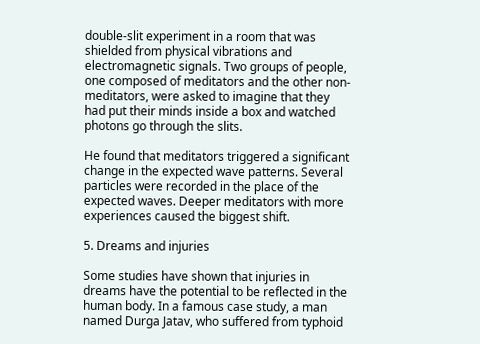double-slit experiment in a room that was shielded from physical vibrations and electromagnetic signals. Two groups of people, one composed of meditators and the other non-meditators, were asked to imagine that they had put their minds inside a box and watched photons go through the slits.

He found that meditators triggered a significant change in the expected wave patterns. Several particles were recorded in the place of the expected waves. Deeper meditators with more experiences caused the biggest shift.

5. Dreams and injuries

Some studies have shown that injuries in dreams have the potential to be reflected in the human body. In a famous case study, a man named Durga Jatav, who suffered from typhoid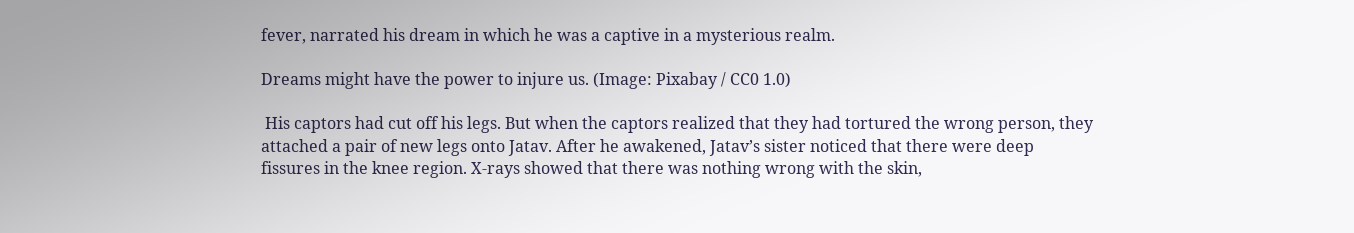fever, narrated his dream in which he was a captive in a mysterious realm.

Dreams might have the power to injure us. (Image: Pixabay / CC0 1.0)

 His captors had cut off his legs. But when the captors realized that they had tortured the wrong person, they attached a pair of new legs onto Jatav. After he awakened, Jatav’s sister noticed that there were deep fissures in the knee region. X-rays showed that there was nothing wrong with the skin,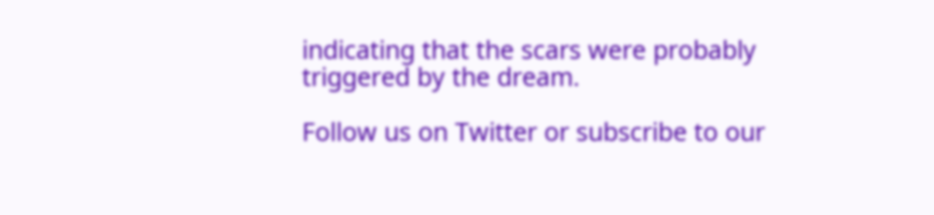indicating that the scars were probably triggered by the dream.

Follow us on Twitter or subscribe to our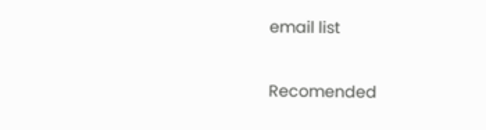email list

Recomended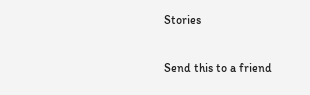Stories

Send this to a friend